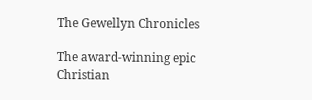The Gewellyn Chronicles

The award-winning epic Christian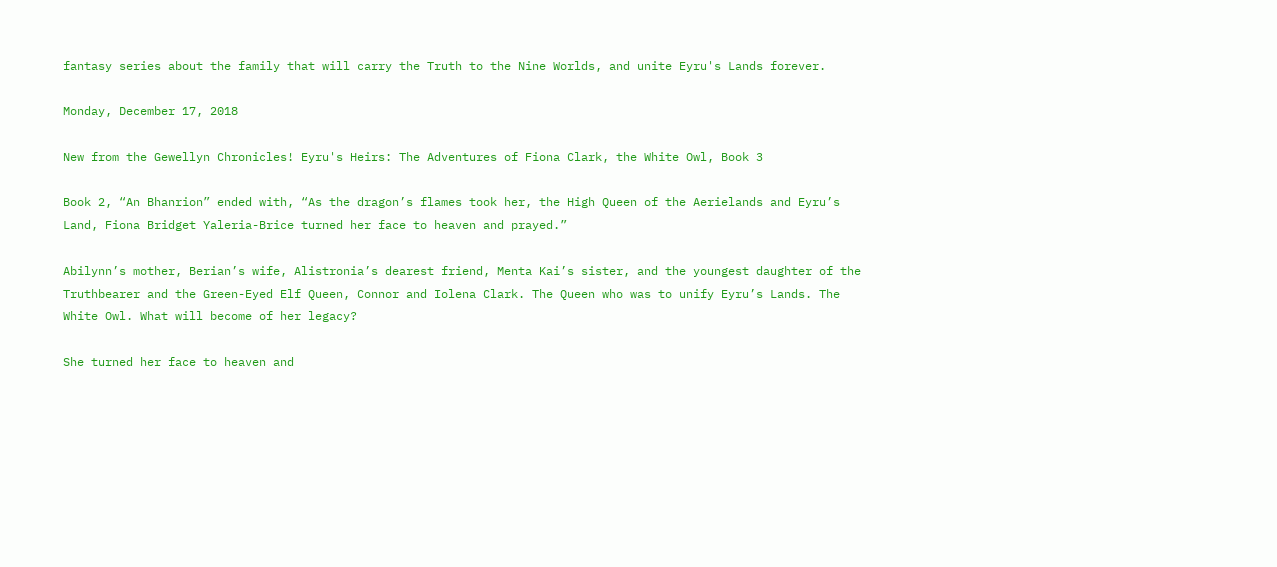fantasy series about the family that will carry the Truth to the Nine Worlds, and unite Eyru's Lands forever.

Monday, December 17, 2018

New from the Gewellyn Chronicles! Eyru's Heirs: The Adventures of Fiona Clark, the White Owl, Book 3

Book 2, “An Bhanrion” ended with, “As the dragon’s flames took her, the High Queen of the Aerielands and Eyru’s Land, Fiona Bridget Yaleria-Brice turned her face to heaven and prayed.”

Abilynn’s mother, Berian’s wife, Alistronia’s dearest friend, Menta Kai’s sister, and the youngest daughter of the Truthbearer and the Green-Eyed Elf Queen, Connor and Iolena Clark. The Queen who was to unify Eyru’s Lands. The White Owl. What will become of her legacy?

She turned her face to heaven and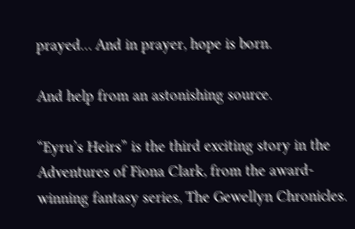prayed… And in prayer, hope is born.

And help from an astonishing source.

“Eyru’s Heirs” is the third exciting story in the Adventures of Fiona Clark, from the award-winning fantasy series, The Gewellyn Chronicles.